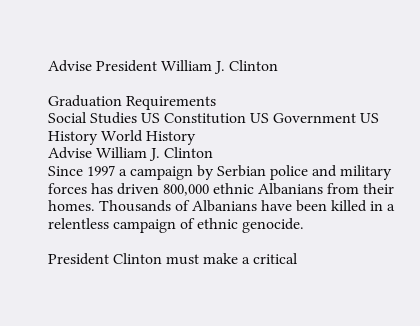Advise President William J. Clinton

Graduation Requirements
Social Studies US Constitution US Government US History World History
Advise William J. Clinton
Since 1997 a campaign by Serbian police and military forces has driven 800,000 ethnic Albanians from their homes. Thousands of Albanians have been killed in a relentless campaign of ethnic genocide.

President Clinton must make a critical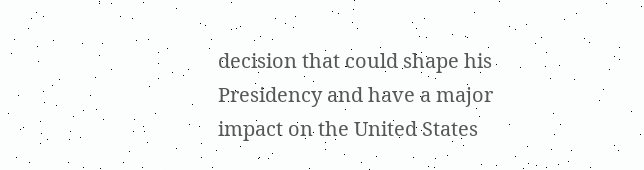decision that could shape his Presidency and have a major impact on the United States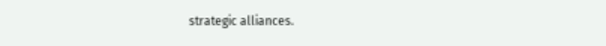strategic alliances.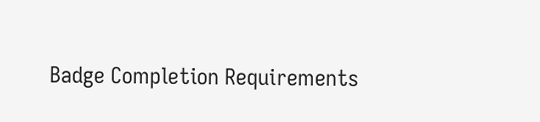Badge Completion Requirements